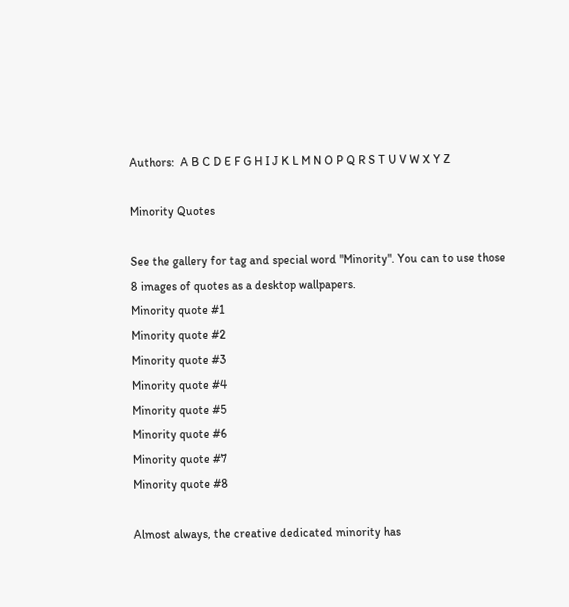Authors:  A B C D E F G H I J K L M N O P Q R S T U V W X Y Z

Minority Quotes

See the gallery for tag and special word "Minority". You can to use those 8 images of quotes as a desktop wallpapers.
Minority quote #1
Minority quote #2
Minority quote #3
Minority quote #4
Minority quote #5
Minority quote #6
Minority quote #7
Minority quote #8

Almost always, the creative dedicated minority has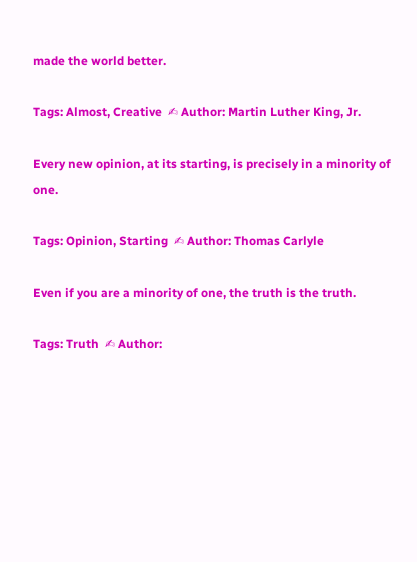made the world better.

Tags: Almost, Creative  ✍ Author: Martin Luther King, Jr.

Every new opinion, at its starting, is precisely in a minority of one.

Tags: Opinion, Starting  ✍ Author: Thomas Carlyle

Even if you are a minority of one, the truth is the truth.

Tags: Truth  ✍ Author: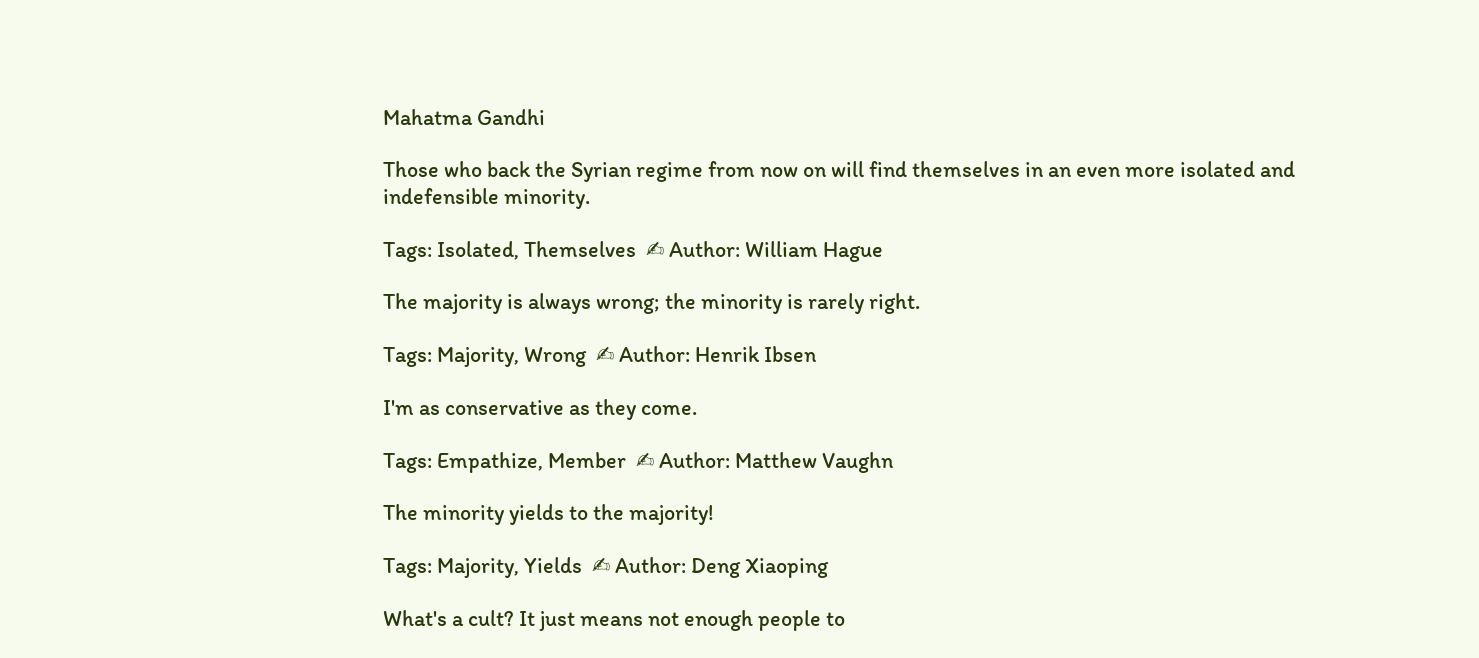Mahatma Gandhi

Those who back the Syrian regime from now on will find themselves in an even more isolated and indefensible minority.

Tags: Isolated, Themselves  ✍ Author: William Hague

The majority is always wrong; the minority is rarely right.

Tags: Majority, Wrong  ✍ Author: Henrik Ibsen

I'm as conservative as they come.

Tags: Empathize, Member  ✍ Author: Matthew Vaughn

The minority yields to the majority!

Tags: Majority, Yields  ✍ Author: Deng Xiaoping

What's a cult? It just means not enough people to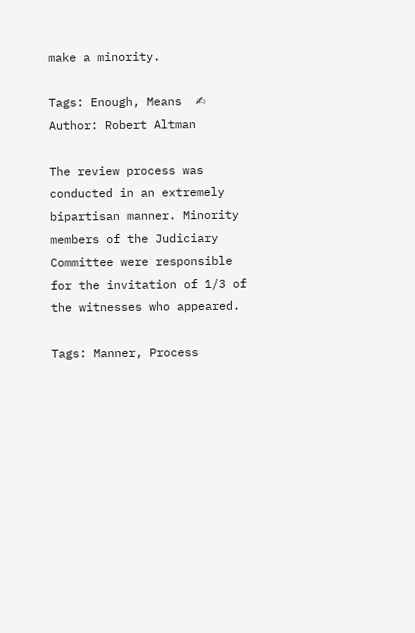make a minority.

Tags: Enough, Means  ✍ Author: Robert Altman

The review process was conducted in an extremely bipartisan manner. Minority members of the Judiciary Committee were responsible for the invitation of 1/3 of the witnesses who appeared.

Tags: Manner, Process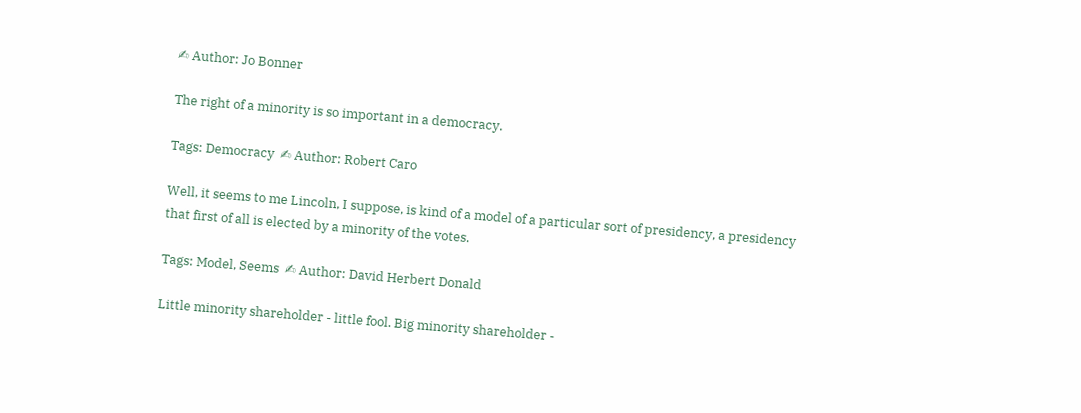✍ Author: Jo Bonner

The right of a minority is so important in a democracy.

Tags: Democracy  ✍ Author: Robert Caro

Well, it seems to me Lincoln, I suppose, is kind of a model of a particular sort of presidency, a presidency that first of all is elected by a minority of the votes.

Tags: Model, Seems  ✍ Author: David Herbert Donald

Little minority shareholder - little fool. Big minority shareholder -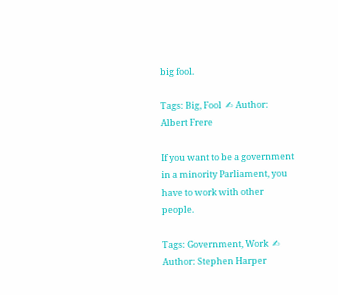big fool.

Tags: Big, Fool  ✍ Author: Albert Frere

If you want to be a government in a minority Parliament, you have to work with other people.

Tags: Government, Work  ✍ Author: Stephen Harper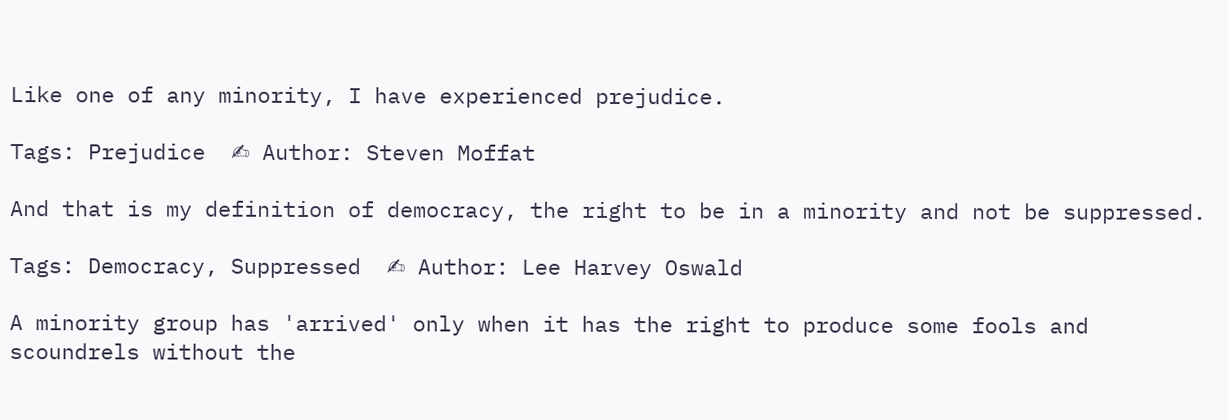Like one of any minority, I have experienced prejudice.

Tags: Prejudice  ✍ Author: Steven Moffat

And that is my definition of democracy, the right to be in a minority and not be suppressed.

Tags: Democracy, Suppressed  ✍ Author: Lee Harvey Oswald

A minority group has 'arrived' only when it has the right to produce some fools and scoundrels without the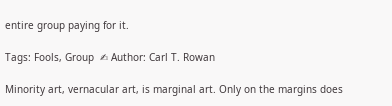entire group paying for it.

Tags: Fools, Group  ✍ Author: Carl T. Rowan

Minority art, vernacular art, is marginal art. Only on the margins does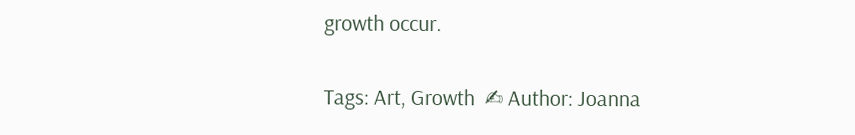growth occur.

Tags: Art, Growth  ✍ Author: Joanna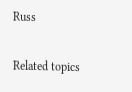Russ

Related topics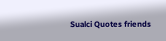Sualci Quotes friends